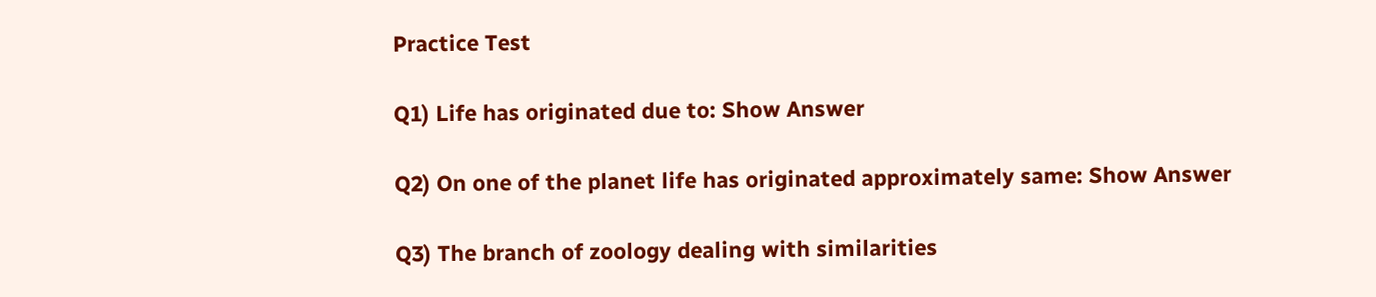Practice Test

Q1) Life has originated due to: Show Answer

Q2) On one of the planet life has originated approximately same: Show Answer

Q3) The branch of zoology dealing with similarities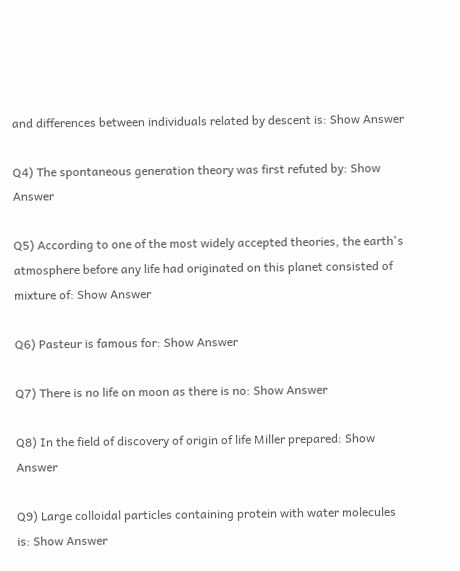and differences between individuals related by descent is: Show Answer

Q4) The spontaneous generation theory was first refuted by: Show Answer

Q5) According to one of the most widely accepted theories, the earth's atmosphere before any life had originated on this planet consisted of mixture of: Show Answer

Q6) Pasteur is famous for: Show Answer

Q7) There is no life on moon as there is no: Show Answer

Q8) In the field of discovery of origin of life Miller prepared: Show Answer

Q9) Large colloidal particles containing protein with water molecules is: Show Answer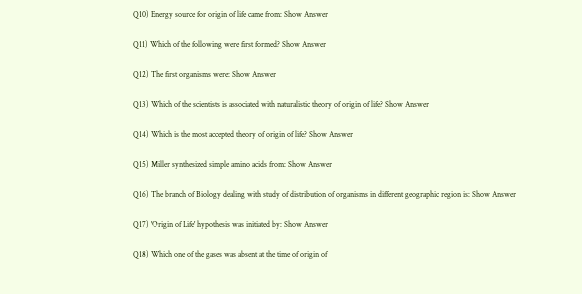Q10) Energy source for origin of life came from: Show Answer

Q11) Which of the following were first formed? Show Answer

Q12) The first organisms were: Show Answer

Q13) Which of the scientists is associated with naturalistic theory of origin of life? Show Answer

Q14) Which is the most accepted theory of origin of life? Show Answer

Q15) Miller synthesized simple amino acids from: Show Answer

Q16) The branch of Biology dealing with study of distribution of organisms in different geographic region is: Show Answer

Q17) 'Origin of Life' hypothesis was initiated by: Show Answer

Q18) Which one of the gases was absent at the time of origin of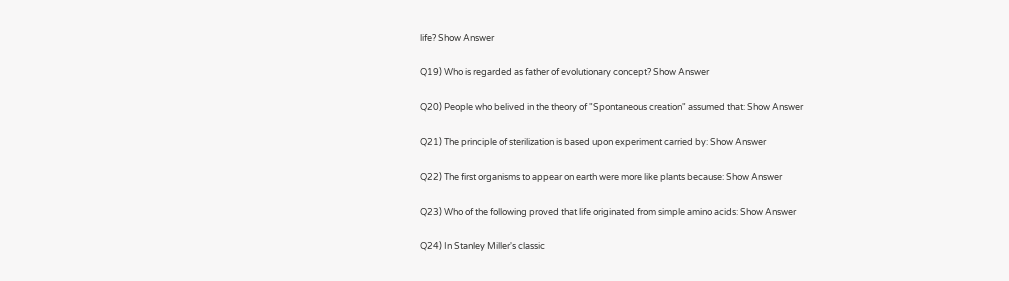life? Show Answer

Q19) Who is regarded as father of evolutionary concept? Show Answer

Q20) People who belived in the theory of "Spontaneous creation" assumed that: Show Answer

Q21) The principle of sterilization is based upon experiment carried by: Show Answer

Q22) The first organisms to appear on earth were more like plants because: Show Answer

Q23) Who of the following proved that life originated from simple amino acids: Show Answer

Q24) In Stanley Miller's classic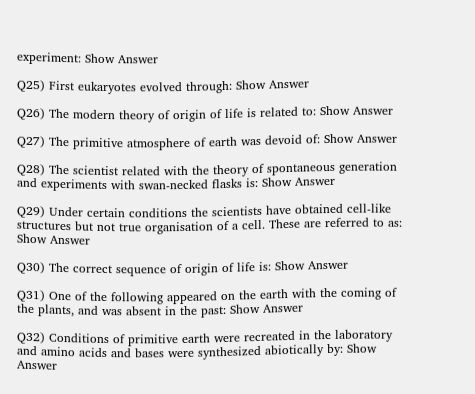experiment: Show Answer

Q25) First eukaryotes evolved through: Show Answer

Q26) The modern theory of origin of life is related to: Show Answer

Q27) The primitive atmosphere of earth was devoid of: Show Answer

Q28) The scientist related with the theory of spontaneous generation and experiments with swan-necked flasks is: Show Answer

Q29) Under certain conditions the scientists have obtained cell-like structures but not true organisation of a cell. These are referred to as: Show Answer

Q30) The correct sequence of origin of life is: Show Answer

Q31) One of the following appeared on the earth with the coming of the plants, and was absent in the past: Show Answer

Q32) Conditions of primitive earth were recreated in the laboratory and amino acids and bases were synthesized abiotically by: Show Answer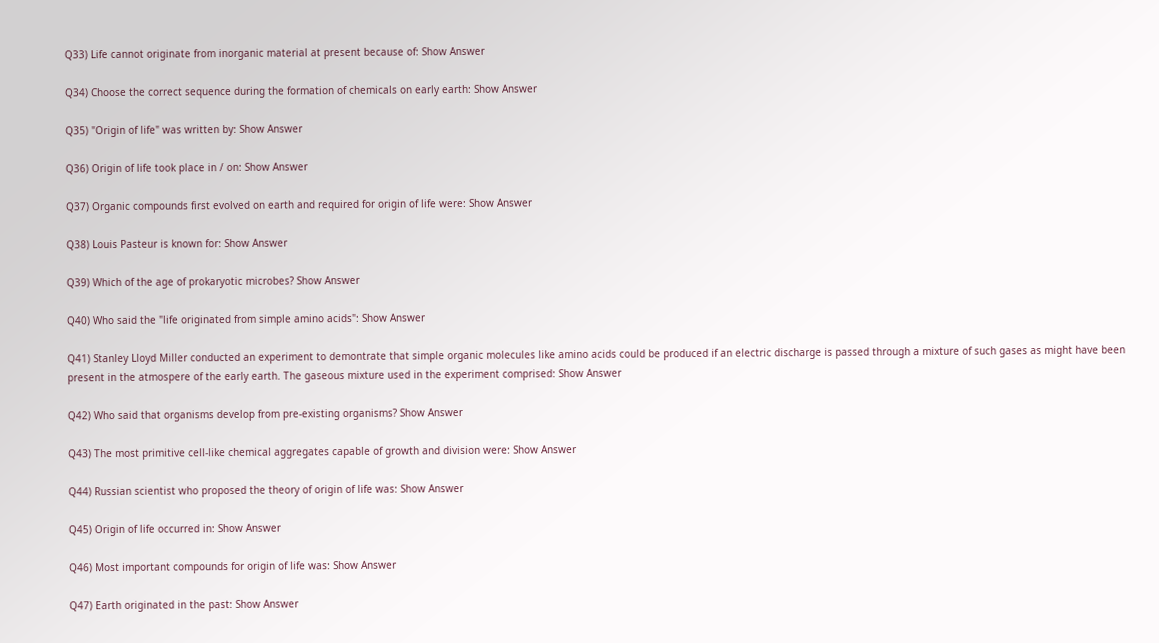Q33) Life cannot originate from inorganic material at present because of: Show Answer

Q34) Choose the correct sequence during the formation of chemicals on early earth: Show Answer

Q35) "Origin of life" was written by: Show Answer

Q36) Origin of life took place in / on: Show Answer

Q37) Organic compounds first evolved on earth and required for origin of life were: Show Answer

Q38) Louis Pasteur is known for: Show Answer

Q39) Which of the age of prokaryotic microbes? Show Answer

Q40) Who said the "life originated from simple amino acids": Show Answer

Q41) Stanley Lloyd Miller conducted an experiment to demontrate that simple organic molecules like amino acids could be produced if an electric discharge is passed through a mixture of such gases as might have been present in the atmospere of the early earth. The gaseous mixture used in the experiment comprised: Show Answer

Q42) Who said that organisms develop from pre-existing organisms? Show Answer

Q43) The most primitive cell-like chemical aggregates capable of growth and division were: Show Answer

Q44) Russian scientist who proposed the theory of origin of life was: Show Answer

Q45) Origin of life occurred in: Show Answer

Q46) Most important compounds for origin of life was: Show Answer

Q47) Earth originated in the past: Show Answer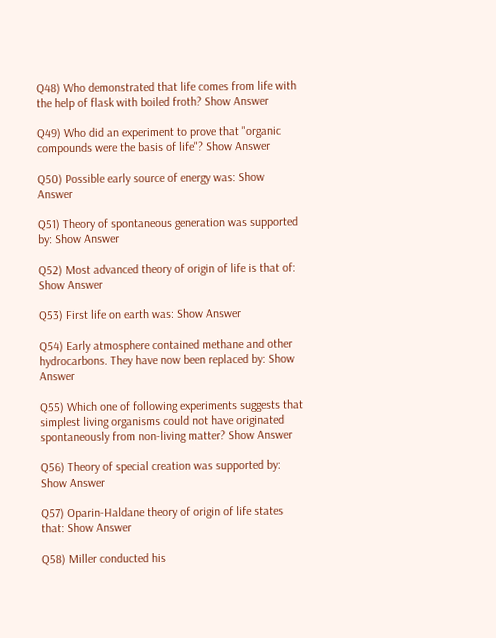Q48) Who demonstrated that life comes from life with the help of flask with boiled froth? Show Answer

Q49) Who did an experiment to prove that "organic compounds were the basis of life"? Show Answer

Q50) Possible early source of energy was: Show Answer

Q51) Theory of spontaneous generation was supported by: Show Answer

Q52) Most advanced theory of origin of life is that of: Show Answer

Q53) First life on earth was: Show Answer

Q54) Early atmosphere contained methane and other hydrocarbons. They have now been replaced by: Show Answer

Q55) Which one of following experiments suggests that simplest living organisms could not have originated spontaneously from non-living matter? Show Answer

Q56) Theory of special creation was supported by: Show Answer

Q57) Oparin-Haldane theory of origin of life states that: Show Answer

Q58) Miller conducted his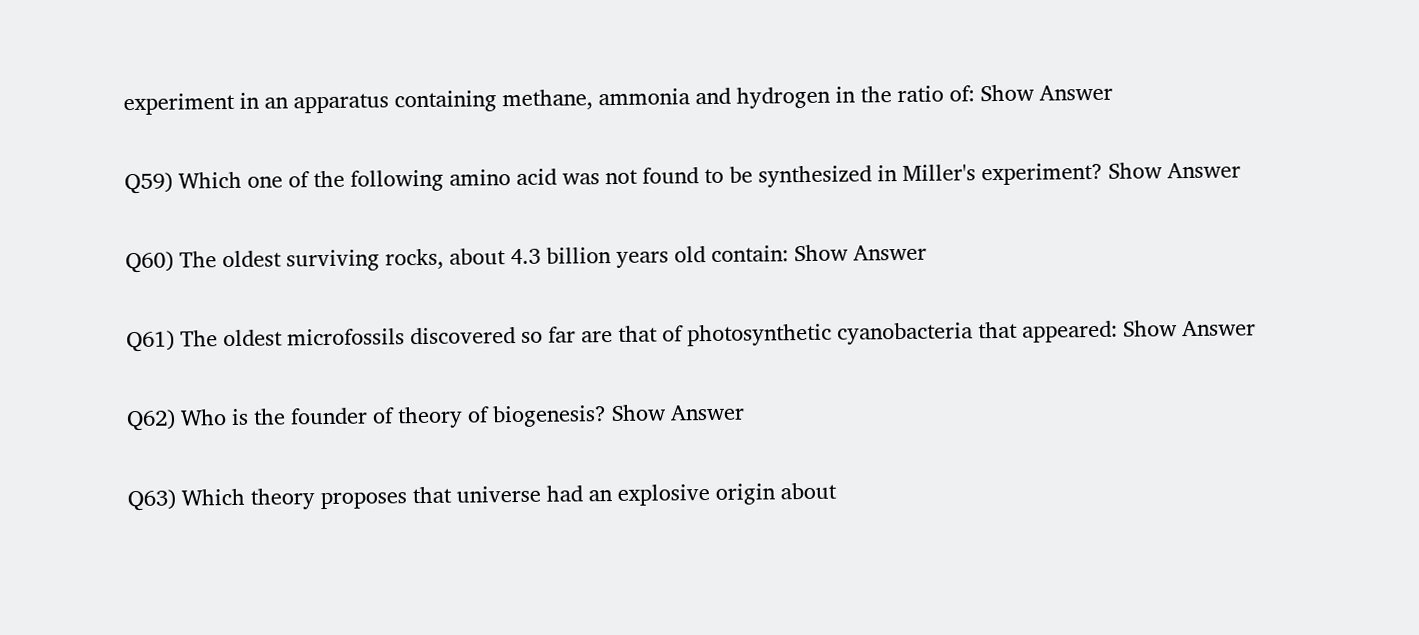experiment in an apparatus containing methane, ammonia and hydrogen in the ratio of: Show Answer

Q59) Which one of the following amino acid was not found to be synthesized in Miller's experiment? Show Answer

Q60) The oldest surviving rocks, about 4.3 billion years old contain: Show Answer

Q61) The oldest microfossils discovered so far are that of photosynthetic cyanobacteria that appeared: Show Answer

Q62) Who is the founder of theory of biogenesis? Show Answer

Q63) Which theory proposes that universe had an explosive origin about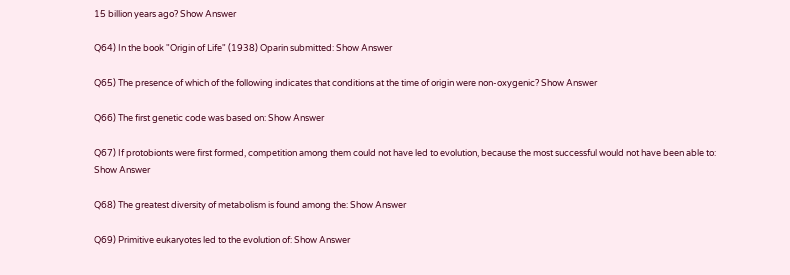15 billion years ago? Show Answer

Q64) In the book "Origin of Life" (1938) Oparin submitted: Show Answer

Q65) The presence of which of the following indicates that conditions at the time of origin were non-oxygenic? Show Answer

Q66) The first genetic code was based on: Show Answer

Q67) If protobionts were first formed, competition among them could not have led to evolution, because the most successful would not have been able to: Show Answer

Q68) The greatest diversity of metabolism is found among the: Show Answer

Q69) Primitive eukaryotes led to the evolution of: Show Answer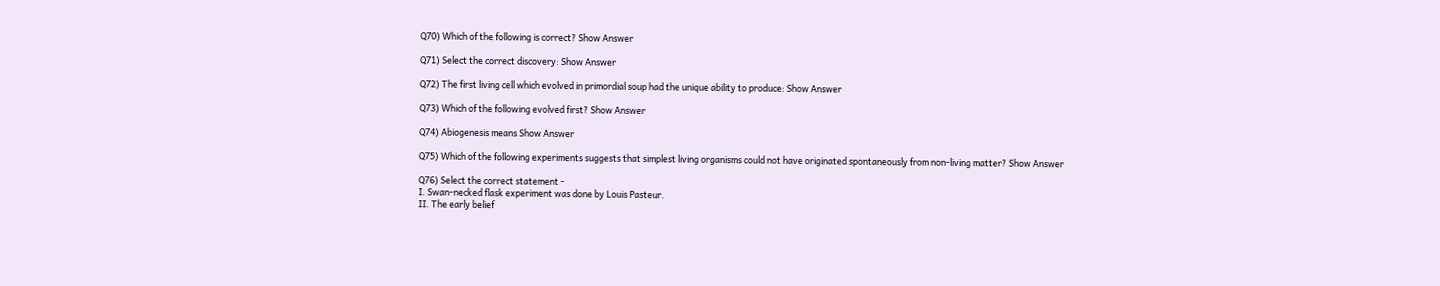Q70) Which of the following is correct? Show Answer

Q71) Select the correct discovery: Show Answer

Q72) The first living cell which evolved in primordial soup had the unique ability to produce: Show Answer

Q73) Which of the following evolved first? Show Answer

Q74) Abiogenesis means Show Answer

Q75) Which of the following experiments suggests that simplest living organisms could not have originated spontaneously from non-living matter? Show Answer

Q76) Select the correct statement -
I. Swan-necked flask experiment was done by Louis Pasteur.
II. The early belief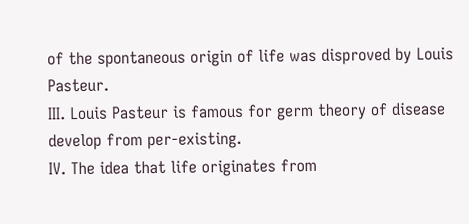of the spontaneous origin of life was disproved by Louis Pasteur.
III. Louis Pasteur is famous for germ theory of disease develop from per-existing.
IV. The idea that life originates from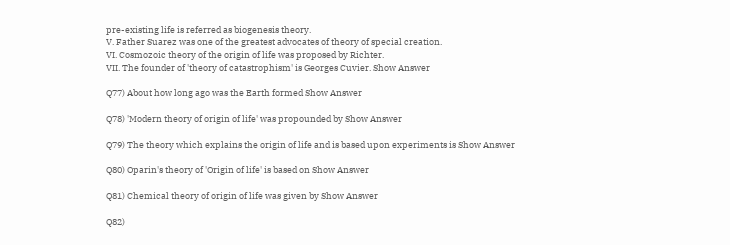pre-existing life is referred as biogenesis theory.
V. Father Suarez was one of the greatest advocates of theory of special creation.
VI. Cosmozoic theory of the origin of life was proposed by Richter.
VII. The founder of 'theory of catastrophism' is Georges Cuvier. Show Answer

Q77) About how long ago was the Earth formed Show Answer

Q78) 'Modern theory of origin of life' was propounded by Show Answer

Q79) The theory which explains the origin of life and is based upon experiments is Show Answer

Q80) Oparin's theory of 'Origin of life' is based on Show Answer

Q81) Chemical theory of origin of life was given by Show Answer

Q82)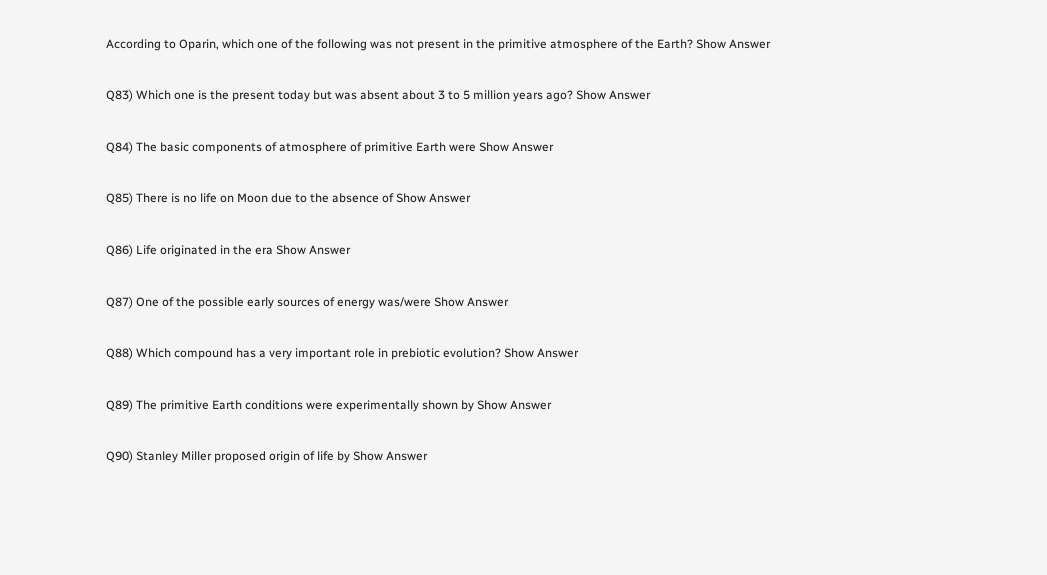According to Oparin, which one of the following was not present in the primitive atmosphere of the Earth? Show Answer

Q83) Which one is the present today but was absent about 3 to 5 million years ago? Show Answer

Q84) The basic components of atmosphere of primitive Earth were Show Answer

Q85) There is no life on Moon due to the absence of Show Answer

Q86) Life originated in the era Show Answer

Q87) One of the possible early sources of energy was/were Show Answer

Q88) Which compound has a very important role in prebiotic evolution? Show Answer

Q89) The primitive Earth conditions were experimentally shown by Show Answer

Q90) Stanley Miller proposed origin of life by Show Answer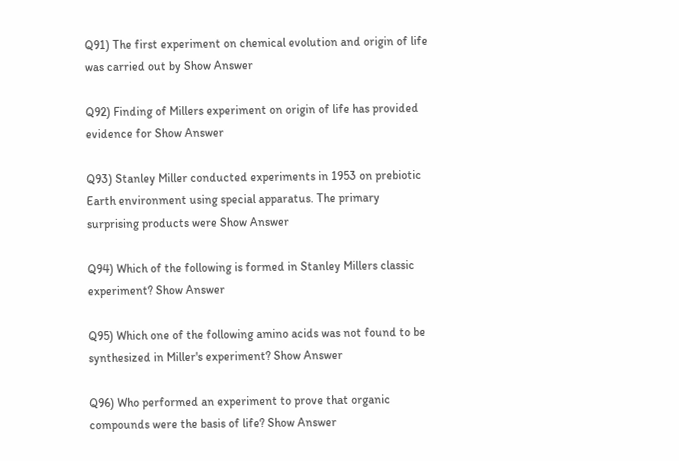Q91) The first experiment on chemical evolution and origin of life was carried out by Show Answer

Q92) Finding of Millers experiment on origin of life has provided evidence for Show Answer

Q93) Stanley Miller conducted experiments in 1953 on prebiotic Earth environment using special apparatus. The primary surprising products were Show Answer

Q94) Which of the following is formed in Stanley Millers classic experiment? Show Answer

Q95) Which one of the following amino acids was not found to be synthesized in Miller's experiment? Show Answer

Q96) Who performed an experiment to prove that organic compounds were the basis of life? Show Answer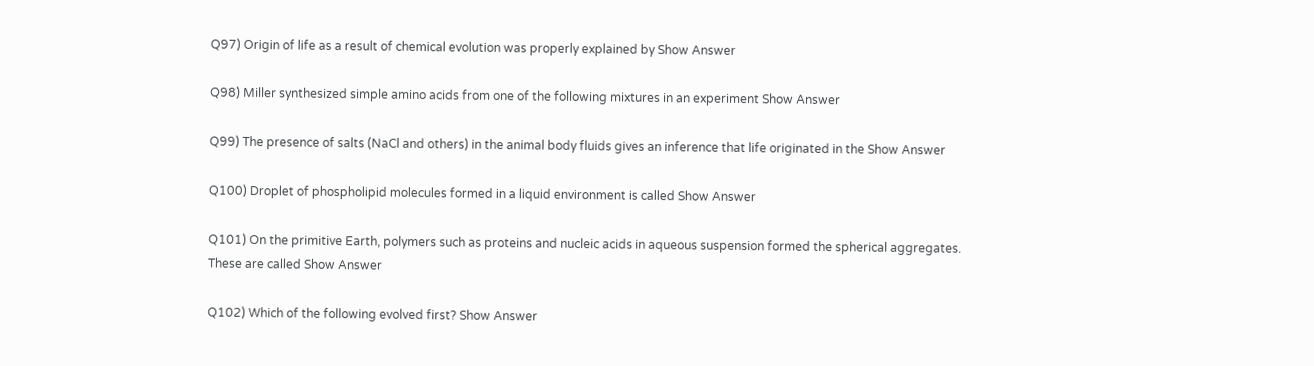Q97) Origin of life as a result of chemical evolution was properly explained by Show Answer

Q98) Miller synthesized simple amino acids from one of the following mixtures in an experiment Show Answer

Q99) The presence of salts (NaCl and others) in the animal body fluids gives an inference that life originated in the Show Answer

Q100) Droplet of phospholipid molecules formed in a liquid environment is called Show Answer

Q101) On the primitive Earth, polymers such as proteins and nucleic acids in aqueous suspension formed the spherical aggregates. These are called Show Answer

Q102) Which of the following evolved first? Show Answer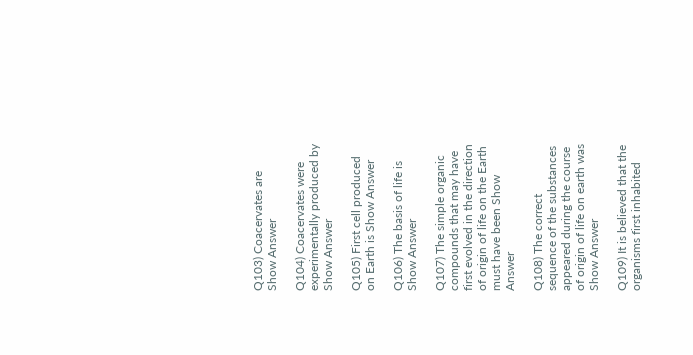Q103) Coacervates are Show Answer

Q104) Coacervates were experimentally produced by Show Answer

Q105) First cell produced on Earth is Show Answer

Q106) The basis of life is Show Answer

Q107) The simple organic compounds that may have first evolved in the direction of origin of life on the Earth must have been Show Answer

Q108) The correct sequence of the substances appeared during the course of origin of life on earth was Show Answer

Q109) It is believed that the organisms first inhabited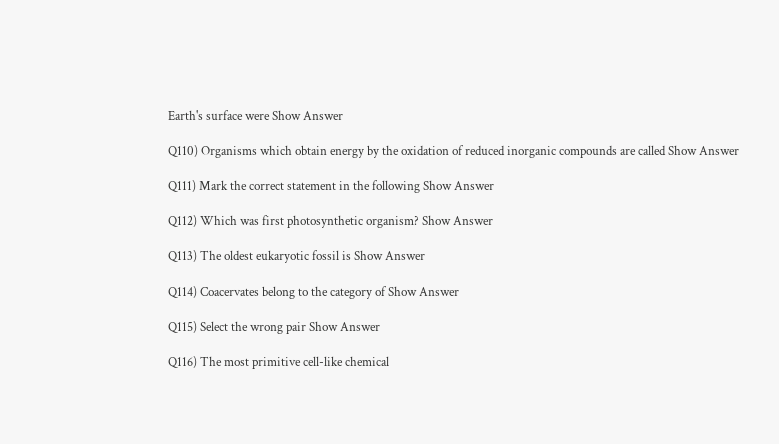Earth's surface were Show Answer

Q110) Organisms which obtain energy by the oxidation of reduced inorganic compounds are called Show Answer

Q111) Mark the correct statement in the following Show Answer

Q112) Which was first photosynthetic organism? Show Answer

Q113) The oldest eukaryotic fossil is Show Answer

Q114) Coacervates belong to the category of Show Answer

Q115) Select the wrong pair Show Answer

Q116) The most primitive cell-like chemical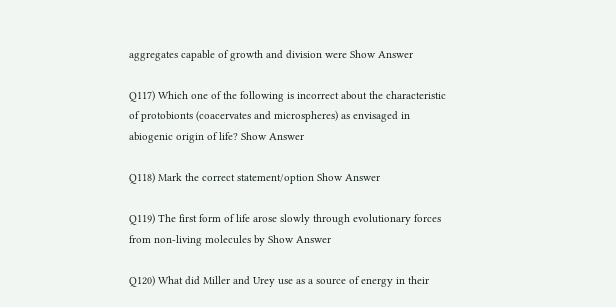aggregates capable of growth and division were Show Answer

Q117) Which one of the following is incorrect about the characteristic of protobionts (coacervates and microspheres) as envisaged in abiogenic origin of life? Show Answer

Q118) Mark the correct statement/option Show Answer

Q119) The first form of life arose slowly through evolutionary forces from non-living molecules by Show Answer

Q120) What did Miller and Urey use as a source of energy in their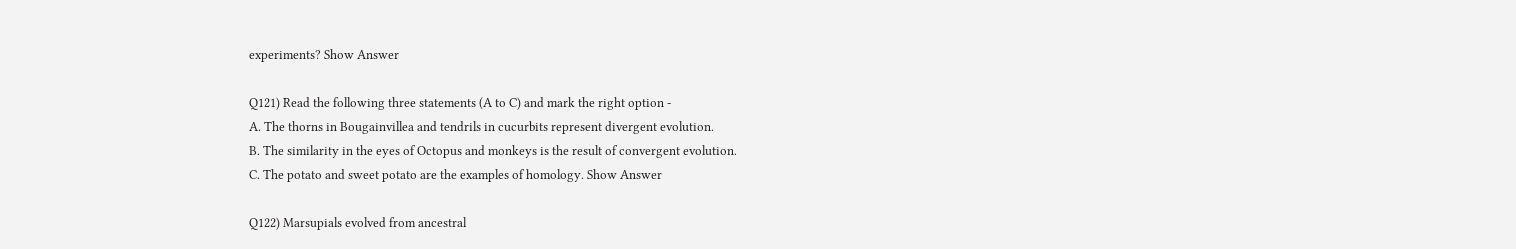experiments? Show Answer

Q121) Read the following three statements (A to C) and mark the right option -
A. The thorns in Bougainvillea and tendrils in cucurbits represent divergent evolution.
B. The similarity in the eyes of Octopus and monkeys is the result of convergent evolution.
C. The potato and sweet potato are the examples of homology. Show Answer

Q122) Marsupials evolved from ancestral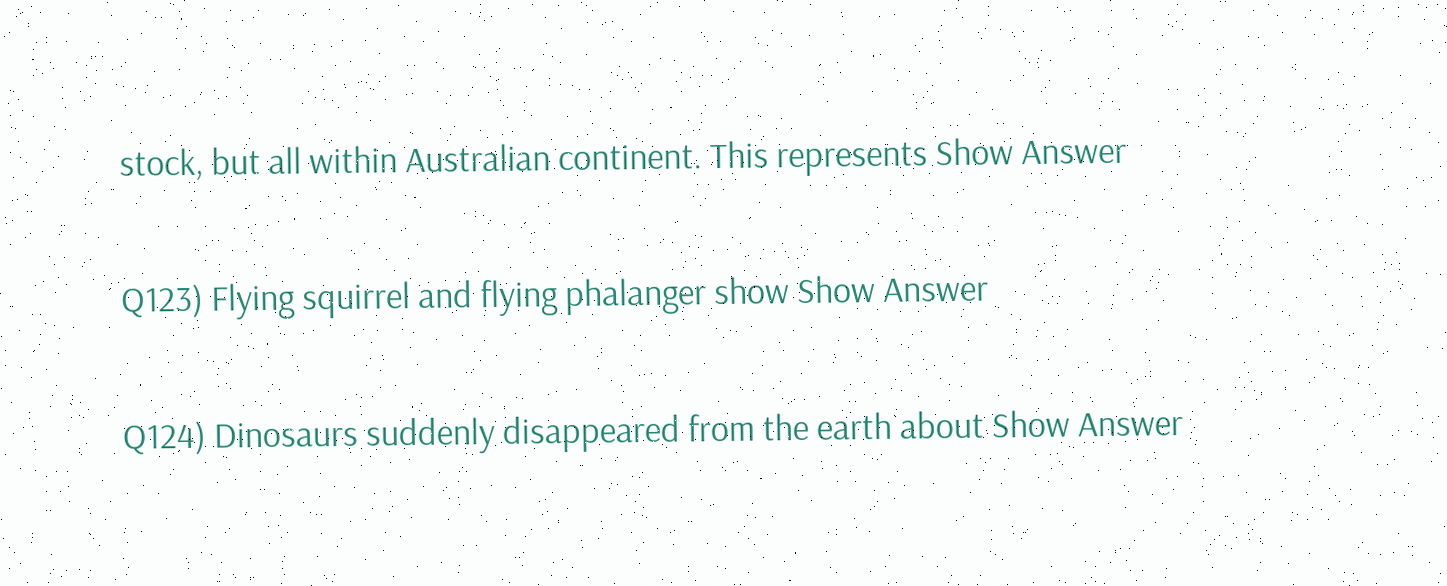stock, but all within Australian continent. This represents Show Answer

Q123) Flying squirrel and flying phalanger show Show Answer

Q124) Dinosaurs suddenly disappeared from the earth about Show Answer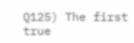Q125) The first true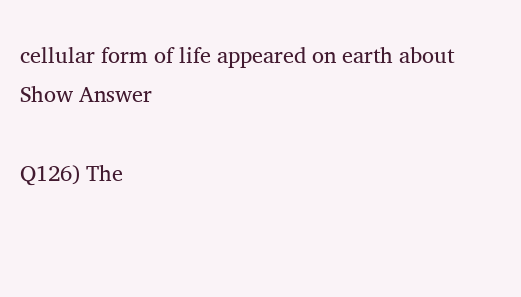cellular form of life appeared on earth about Show Answer

Q126) The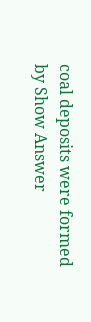coal deposits were formed by Show Answer